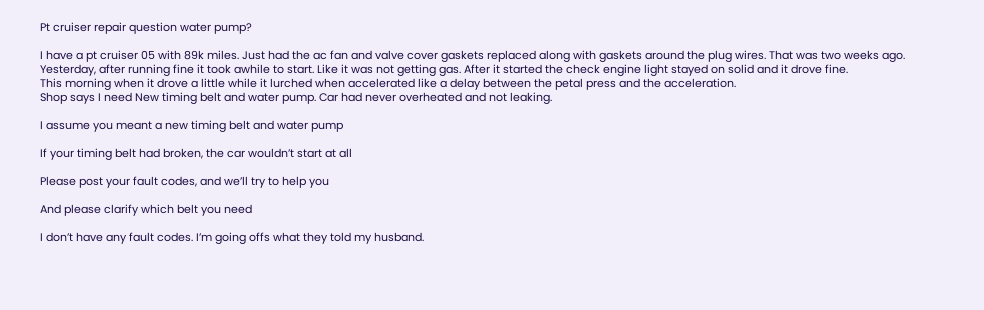Pt cruiser repair question water pump?

I have a pt cruiser 05 with 89k miles. Just had the ac fan and valve cover gaskets replaced along with gaskets around the plug wires. That was two weeks ago.
Yesterday, after running fine it took awhile to start. Like it was not getting gas. After it started the check engine light stayed on solid and it drove fine.
This morning when it drove a little while it lurched when accelerated like a delay between the petal press and the acceleration.
Shop says I need New timing belt and water pump. Car had never overheated and not leaking.

I assume you meant a new timing belt and water pump

If your timing belt had broken, the car wouldn’t start at all

Please post your fault codes, and we’ll try to help you

And please clarify which belt you need

I don’t have any fault codes. I’m going offs what they told my husband.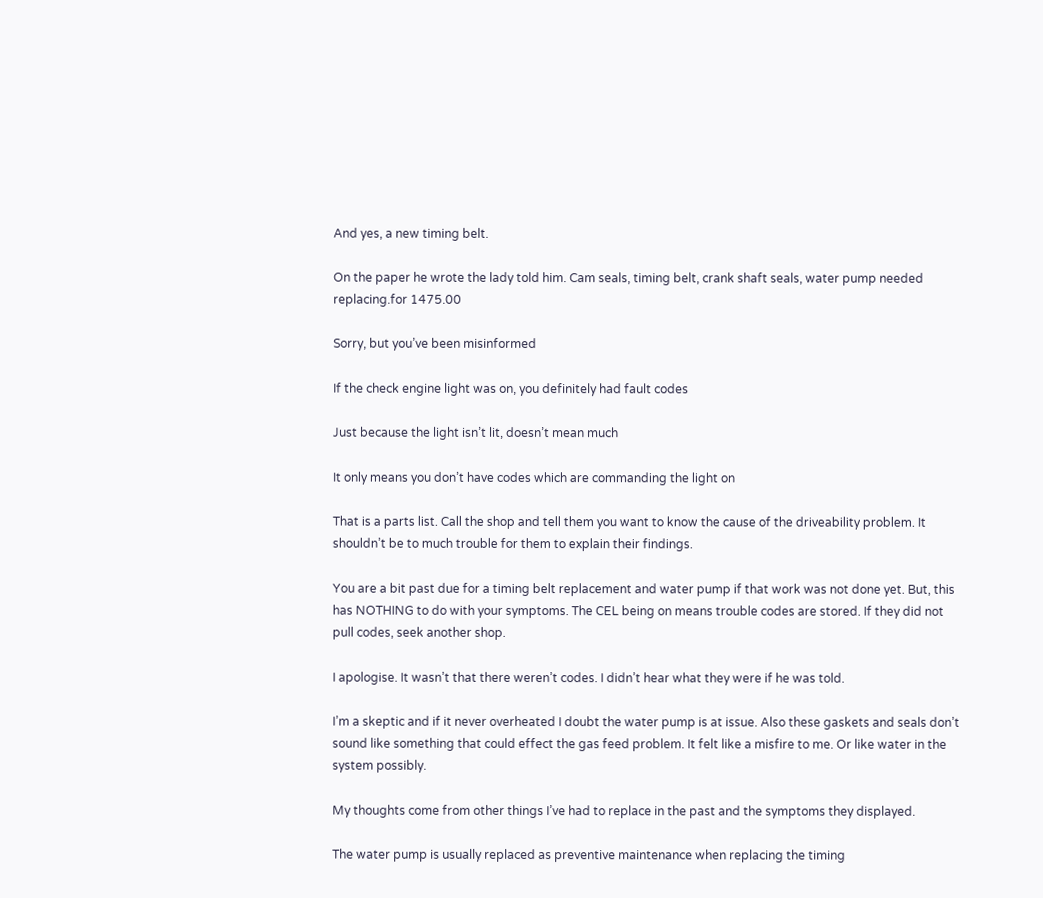And yes, a new timing belt.

On the paper he wrote the lady told him. Cam seals, timing belt, crank shaft seals, water pump needed replacing.for 1475.00

Sorry, but you’ve been misinformed

If the check engine light was on, you definitely had fault codes

Just because the light isn’t lit, doesn’t mean much

It only means you don’t have codes which are commanding the light on

That is a parts list. Call the shop and tell them you want to know the cause of the driveability problem. It shouldn’t be to much trouble for them to explain their findings.

You are a bit past due for a timing belt replacement and water pump if that work was not done yet. But, this has NOTHING to do with your symptoms. The CEL being on means trouble codes are stored. If they did not pull codes, seek another shop.

I apologise. It wasn’t that there weren’t codes. I didn’t hear what they were if he was told.

I’m a skeptic and if it never overheated I doubt the water pump is at issue. Also these gaskets and seals don’t sound like something that could effect the gas feed problem. It felt like a misfire to me. Or like water in the system possibly.

My thoughts come from other things I’ve had to replace in the past and the symptoms they displayed.

The water pump is usually replaced as preventive maintenance when replacing the timing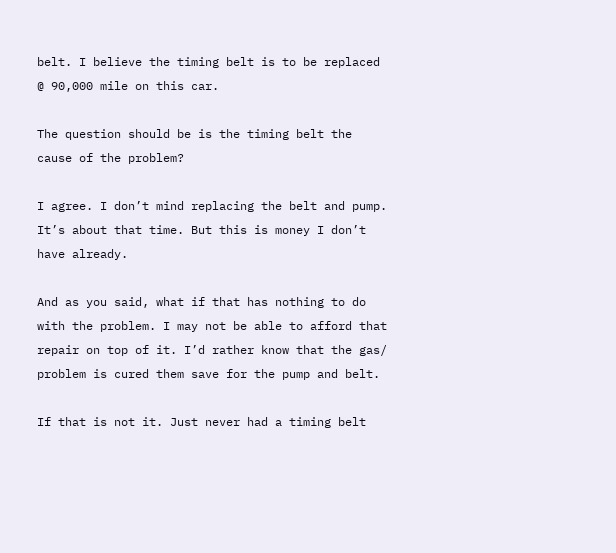belt. I believe the timing belt is to be replaced @ 90,000 mile on this car.

The question should be is the timing belt the cause of the problem?

I agree. I don’t mind replacing the belt and pump. It’s about that time. But this is money I don’t have already.

And as you said, what if that has nothing to do with the problem. I may not be able to afford that repair on top of it. I’d rather know that the gas/ problem is cured them save for the pump and belt.

If that is not it. Just never had a timing belt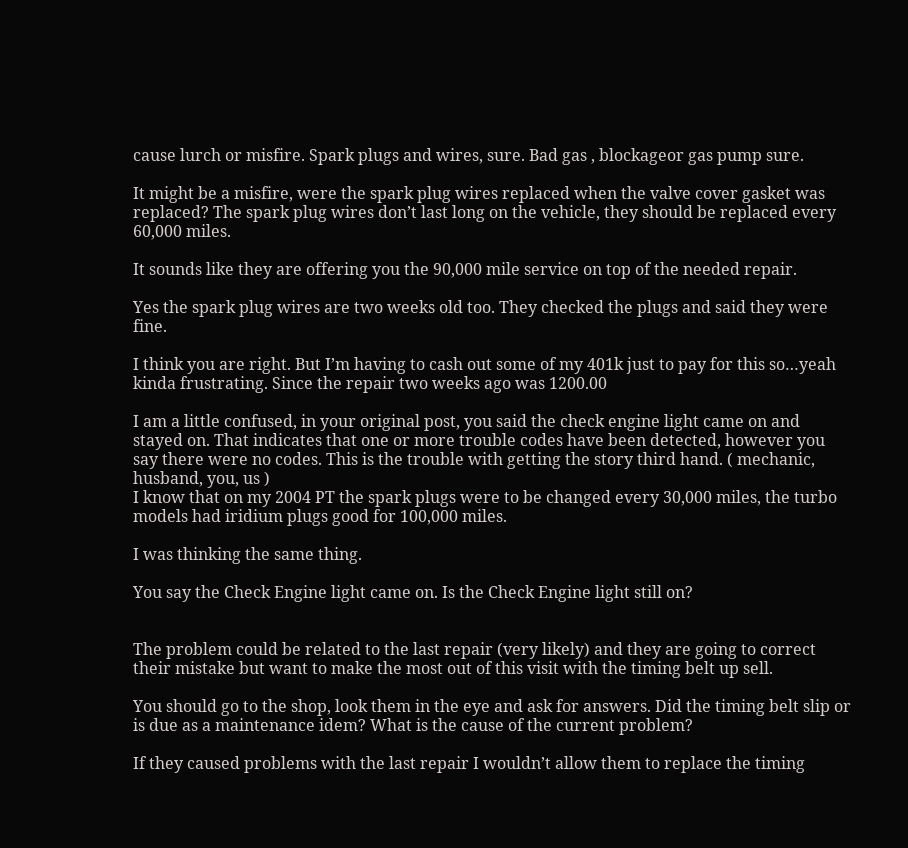cause lurch or misfire. Spark plugs and wires, sure. Bad gas , blockageor gas pump sure.

It might be a misfire, were the spark plug wires replaced when the valve cover gasket was replaced? The spark plug wires don’t last long on the vehicle, they should be replaced every 60,000 miles.

It sounds like they are offering you the 90,000 mile service on top of the needed repair.

Yes the spark plug wires are two weeks old too. They checked the plugs and said they were fine.

I think you are right. But I’m having to cash out some of my 401k just to pay for this so…yeah kinda frustrating. Since the repair two weeks ago was 1200.00

I am a little confused, in your original post, you said the check engine light came on and stayed on. That indicates that one or more trouble codes have been detected, however you say there were no codes. This is the trouble with getting the story third hand. ( mechanic, husband, you, us )
I know that on my 2004 PT the spark plugs were to be changed every 30,000 miles, the turbo models had iridium plugs good for 100,000 miles.

I was thinking the same thing.

You say the Check Engine light came on. Is the Check Engine light still on?


The problem could be related to the last repair (very likely) and they are going to correct their mistake but want to make the most out of this visit with the timing belt up sell.

You should go to the shop, look them in the eye and ask for answers. Did the timing belt slip or is due as a maintenance idem? What is the cause of the current problem?

If they caused problems with the last repair I wouldn’t allow them to replace the timing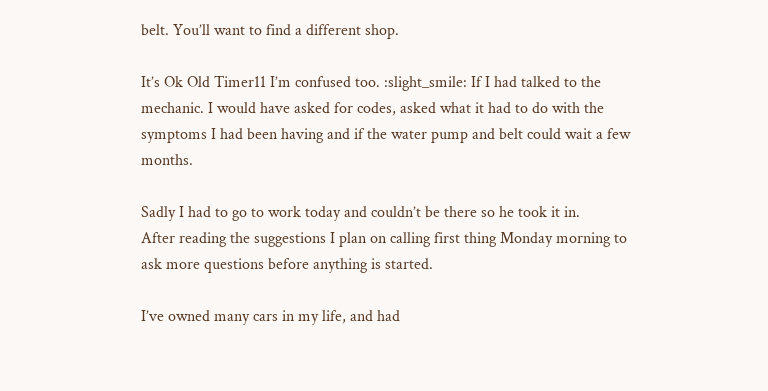belt. You’ll want to find a different shop.

It’s Ok Old Timer11 I’m confused too. :slight_smile: If I had talked to the mechanic. I would have asked for codes, asked what it had to do with the symptoms I had been having and if the water pump and belt could wait a few months.

Sadly I had to go to work today and couldn’t be there so he took it in.
After reading the suggestions I plan on calling first thing Monday morning to ask more questions before anything is started.

I’ve owned many cars in my life, and had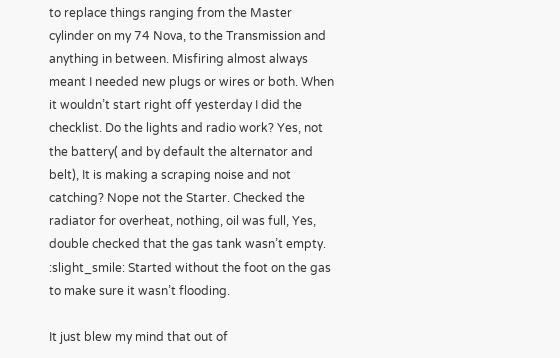to replace things ranging from the Master cylinder on my 74 Nova, to the Transmission and anything in between. Misfiring almost always meant I needed new plugs or wires or both. When it wouldn’t start right off yesterday I did the checklist. Do the lights and radio work? Yes, not the battery( and by default the alternator and belt), It is making a scraping noise and not catching? Nope not the Starter. Checked the radiator for overheat, nothing, oil was full, Yes, double checked that the gas tank wasn’t empty. :slight_smile: Started without the foot on the gas to make sure it wasn’t flooding.

It just blew my mind that out of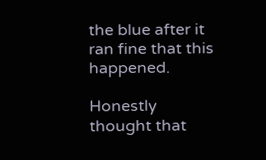the blue after it ran fine that this happened.

Honestly thought that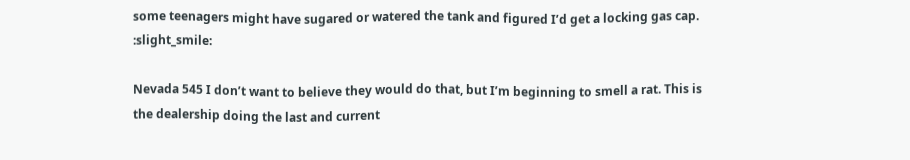some teenagers might have sugared or watered the tank and figured I’d get a locking gas cap. :slight_smile:

Nevada 545 I don’t want to believe they would do that, but I’m beginning to smell a rat. This is the dealership doing the last and current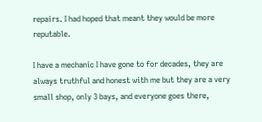repairs. I had hoped that meant they would be more reputable.

I have a mechanic I have gone to for decades, they are always truthful and honest with me but they are a very small shop, only 3 bays, and everyone goes there,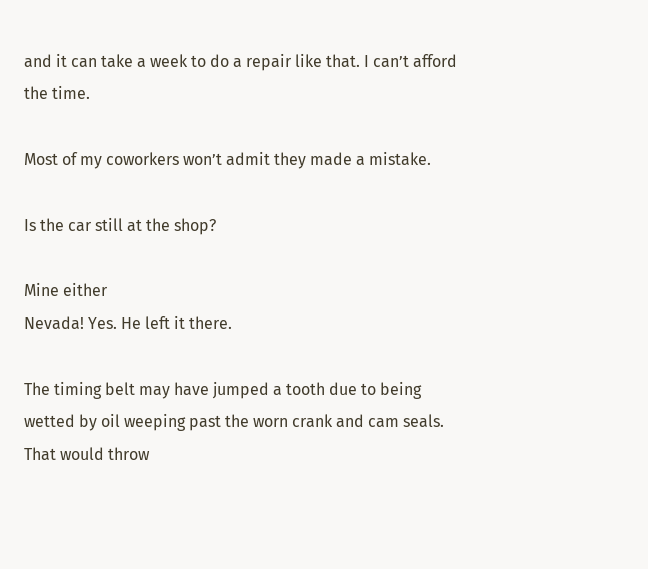and it can take a week to do a repair like that. I can’t afford the time.

Most of my coworkers won’t admit they made a mistake.

Is the car still at the shop?

Mine either
Nevada! Yes. He left it there.

The timing belt may have jumped a tooth due to being wetted by oil weeping past the worn crank and cam seals. That would throw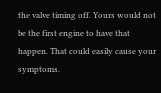the valve timing off. Yours would not be the first engine to have that happen. That could easily cause your symptoms.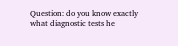Question: do you know exactly what diagnostic tests he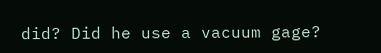did? Did he use a vacuum gage?